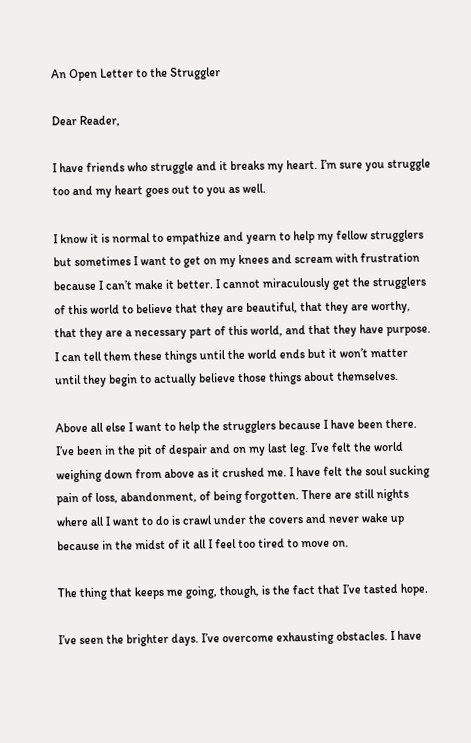An Open Letter to the Struggler

Dear Reader,

I have friends who struggle and it breaks my heart. I’m sure you struggle too and my heart goes out to you as well.

I know it is normal to empathize and yearn to help my fellow strugglers but sometimes I want to get on my knees and scream with frustration because I can’t make it better. I cannot miraculously get the strugglers of this world to believe that they are beautiful, that they are worthy, that they are a necessary part of this world, and that they have purpose. I can tell them these things until the world ends but it won’t matter until they begin to actually believe those things about themselves.

Above all else I want to help the strugglers because I have been there. I’ve been in the pit of despair and on my last leg. I’ve felt the world weighing down from above as it crushed me. I have felt the soul sucking pain of loss, abandonment, of being forgotten. There are still nights where all I want to do is crawl under the covers and never wake up because in the midst of it all I feel too tired to move on.

The thing that keeps me going, though, is the fact that I’ve tasted hope.

I’ve seen the brighter days. I’ve overcome exhausting obstacles. I have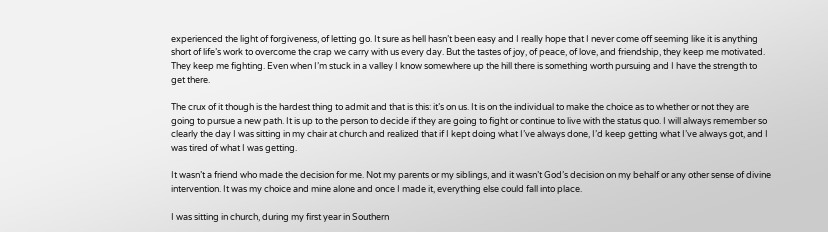experienced the light of forgiveness, of letting go. It sure as hell hasn’t been easy and I really hope that I never come off seeming like it is anything short of life’s work to overcome the crap we carry with us every day. But the tastes of joy, of peace, of love, and friendship, they keep me motivated. They keep me fighting. Even when I’m stuck in a valley I know somewhere up the hill there is something worth pursuing and I have the strength to get there.

The crux of it though is the hardest thing to admit and that is this: it’s on us. It is on the individual to make the choice as to whether or not they are going to pursue a new path. It is up to the person to decide if they are going to fight or continue to live with the status quo. I will always remember so clearly the day I was sitting in my chair at church and realized that if I kept doing what I’ve always done, I’d keep getting what I’ve always got, and I was tired of what I was getting.

It wasn’t a friend who made the decision for me. Not my parents or my siblings, and it wasn’t God’s decision on my behalf or any other sense of divine intervention. It was my choice and mine alone and once I made it, everything else could fall into place.

I was sitting in church, during my first year in Southern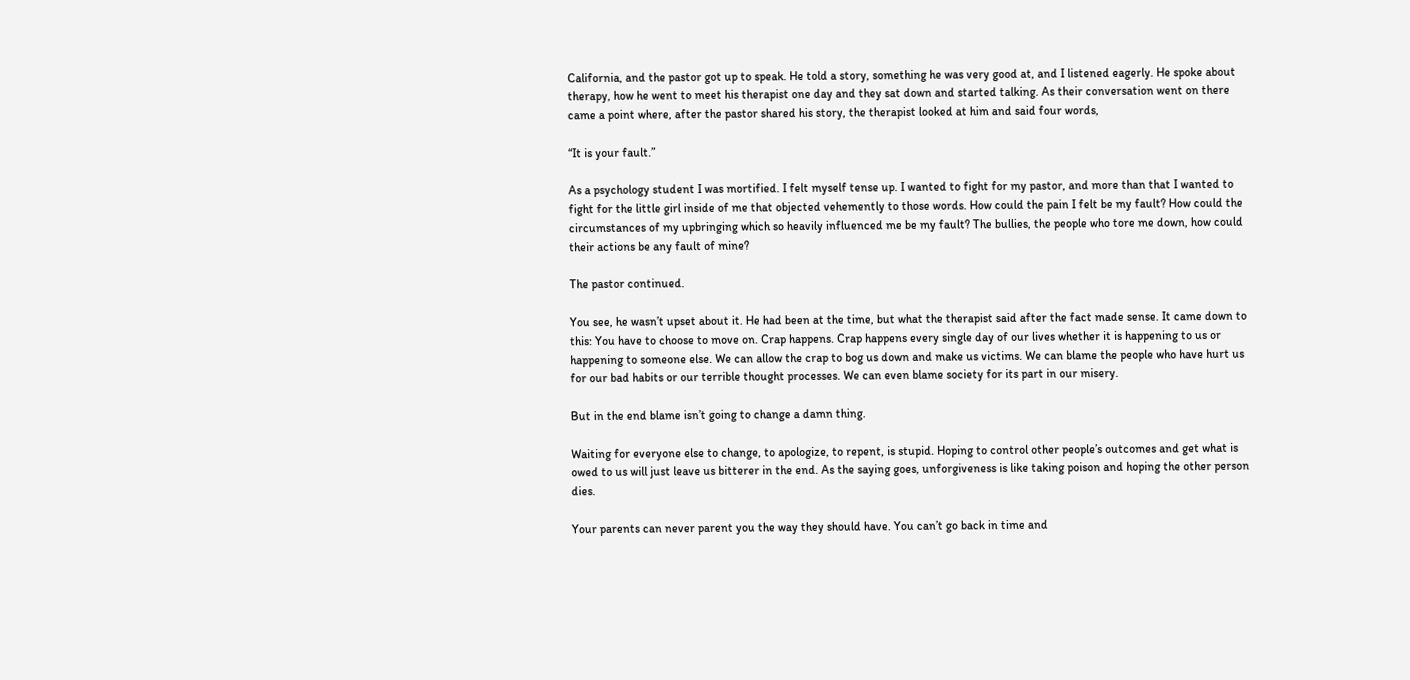California, and the pastor got up to speak. He told a story, something he was very good at, and I listened eagerly. He spoke about therapy, how he went to meet his therapist one day and they sat down and started talking. As their conversation went on there came a point where, after the pastor shared his story, the therapist looked at him and said four words,

“It is your fault.”

As a psychology student I was mortified. I felt myself tense up. I wanted to fight for my pastor, and more than that I wanted to fight for the little girl inside of me that objected vehemently to those words. How could the pain I felt be my fault? How could the circumstances of my upbringing which so heavily influenced me be my fault? The bullies, the people who tore me down, how could their actions be any fault of mine?

The pastor continued.

You see, he wasn’t upset about it. He had been at the time, but what the therapist said after the fact made sense. It came down to this: You have to choose to move on. Crap happens. Crap happens every single day of our lives whether it is happening to us or happening to someone else. We can allow the crap to bog us down and make us victims. We can blame the people who have hurt us for our bad habits or our terrible thought processes. We can even blame society for its part in our misery.

But in the end blame isn’t going to change a damn thing.

Waiting for everyone else to change, to apologize, to repent, is stupid. Hoping to control other people’s outcomes and get what is owed to us will just leave us bitterer in the end. As the saying goes, unforgiveness is like taking poison and hoping the other person dies.

Your parents can never parent you the way they should have. You can’t go back in time and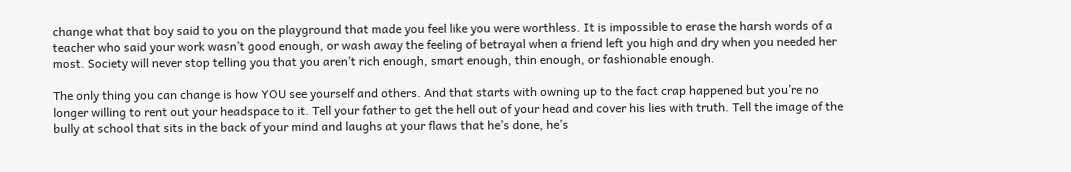change what that boy said to you on the playground that made you feel like you were worthless. It is impossible to erase the harsh words of a teacher who said your work wasn’t good enough, or wash away the feeling of betrayal when a friend left you high and dry when you needed her most. Society will never stop telling you that you aren’t rich enough, smart enough, thin enough, or fashionable enough.

The only thing you can change is how YOU see yourself and others. And that starts with owning up to the fact crap happened but you’re no longer willing to rent out your headspace to it. Tell your father to get the hell out of your head and cover his lies with truth. Tell the image of the bully at school that sits in the back of your mind and laughs at your flaws that he’s done, he’s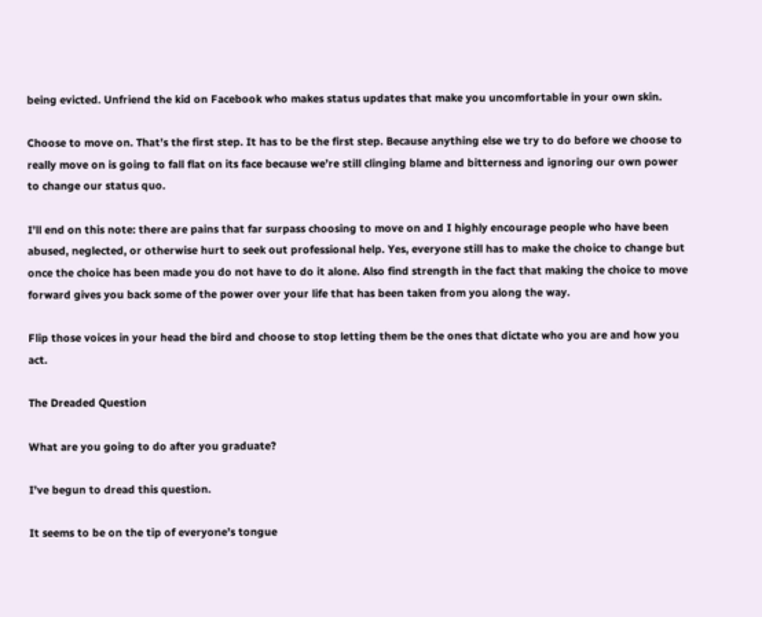being evicted. Unfriend the kid on Facebook who makes status updates that make you uncomfortable in your own skin.

Choose to move on. That’s the first step. It has to be the first step. Because anything else we try to do before we choose to really move on is going to fall flat on its face because we’re still clinging blame and bitterness and ignoring our own power to change our status quo.

I’ll end on this note: there are pains that far surpass choosing to move on and I highly encourage people who have been abused, neglected, or otherwise hurt to seek out professional help. Yes, everyone still has to make the choice to change but once the choice has been made you do not have to do it alone. Also find strength in the fact that making the choice to move forward gives you back some of the power over your life that has been taken from you along the way.

Flip those voices in your head the bird and choose to stop letting them be the ones that dictate who you are and how you act.

The Dreaded Question

What are you going to do after you graduate?

I’ve begun to dread this question.

It seems to be on the tip of everyone’s tongue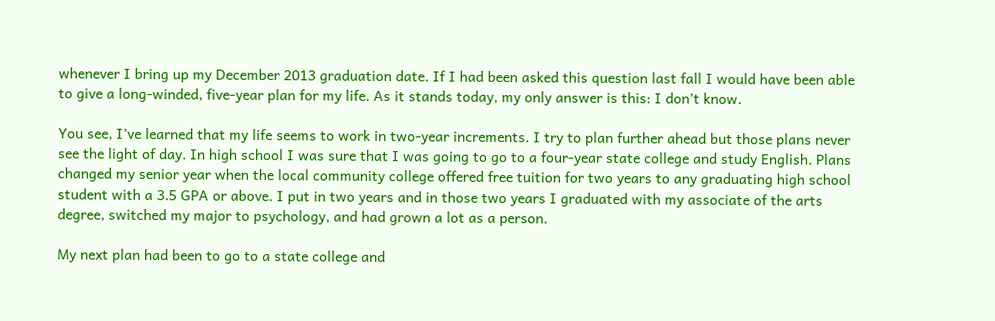whenever I bring up my December 2013 graduation date. If I had been asked this question last fall I would have been able to give a long-winded, five-year plan for my life. As it stands today, my only answer is this: I don’t know.

You see, I’ve learned that my life seems to work in two-year increments. I try to plan further ahead but those plans never see the light of day. In high school I was sure that I was going to go to a four-year state college and study English. Plans changed my senior year when the local community college offered free tuition for two years to any graduating high school student with a 3.5 GPA or above. I put in two years and in those two years I graduated with my associate of the arts degree, switched my major to psychology, and had grown a lot as a person.

My next plan had been to go to a state college and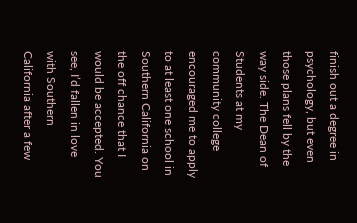finish out a degree in psychology, but even those plans fell by the way side. The Dean of Students at my community college encouraged me to apply to at least one school in Southern California on the off chance that I would be accepted. You see, I’d fallen in love with Southern California after a few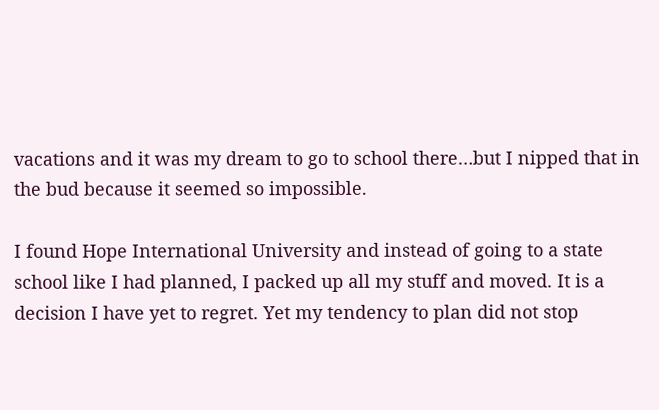vacations and it was my dream to go to school there…but I nipped that in the bud because it seemed so impossible.

I found Hope International University and instead of going to a state school like I had planned, I packed up all my stuff and moved. It is a decision I have yet to regret. Yet my tendency to plan did not stop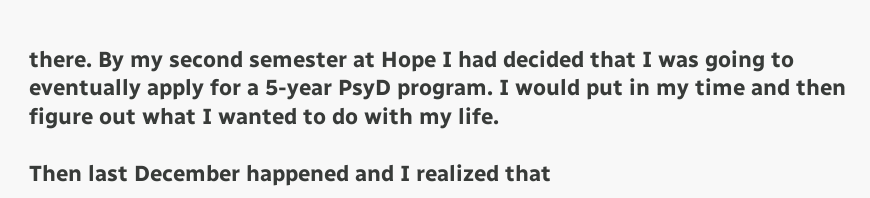there. By my second semester at Hope I had decided that I was going to eventually apply for a 5-year PsyD program. I would put in my time and then figure out what I wanted to do with my life.

Then last December happened and I realized that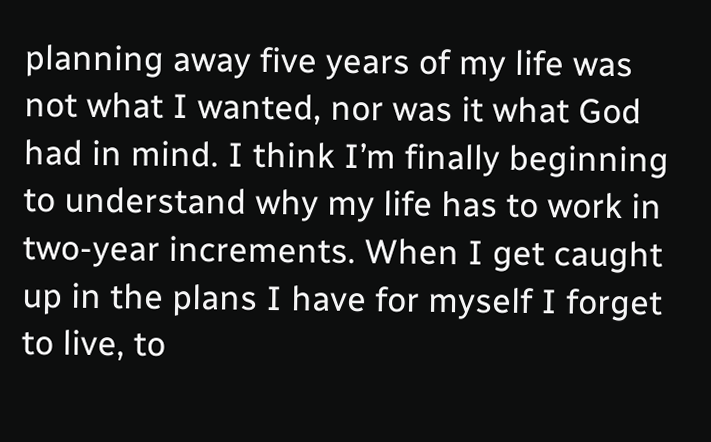planning away five years of my life was not what I wanted, nor was it what God had in mind. I think I’m finally beginning to understand why my life has to work in two-year increments. When I get caught up in the plans I have for myself I forget to live, to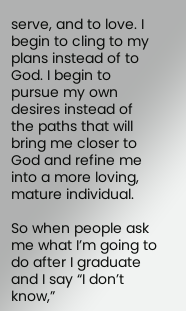serve, and to love. I begin to cling to my plans instead of to God. I begin to pursue my own desires instead of the paths that will bring me closer to God and refine me into a more loving, mature individual.

So when people ask me what I’m going to do after I graduate and I say “I don’t know,”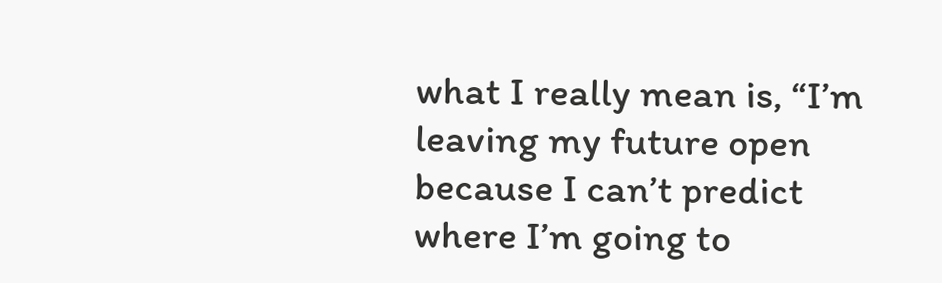what I really mean is, “I’m leaving my future open because I can’t predict where I’m going to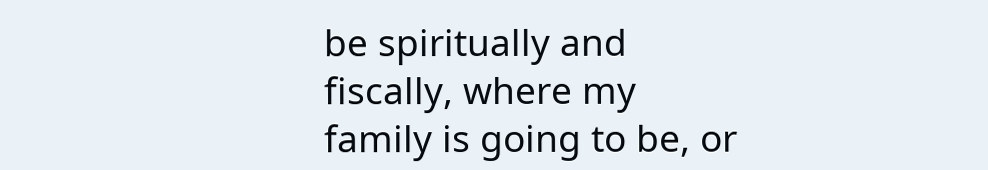be spiritually and fiscally, where my family is going to be, or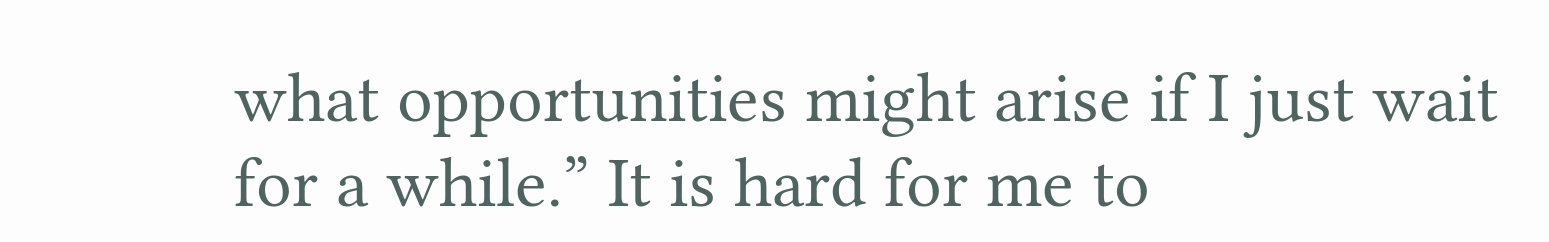what opportunities might arise if I just wait for a while.” It is hard for me to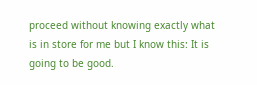proceed without knowing exactly what is in store for me but I know this: It is going to be good.